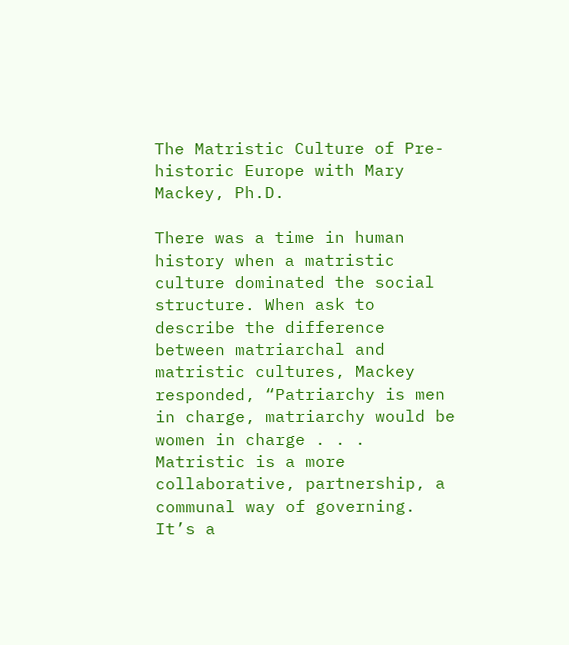The Matristic Culture of Pre-historic Europe with Mary Mackey, Ph.D.

There was a time in human history when a matristic culture dominated the social structure. When ask to describe the difference between matriarchal and matristic cultures, Mackey responded, “Patriarchy is men in charge, matriarchy would be women in charge . . . Matristic is a more collaborative, partnership, a communal way of governing. It’s a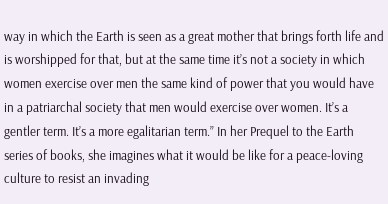way in which the Earth is seen as a great mother that brings forth life and is worshipped for that, but at the same time it’s not a society in which women exercise over men the same kind of power that you would have in a patriarchal society that men would exercise over women. It’s a gentler term. It’s a more egalitarian term.” In her Prequel to the Earth series of books, she imagines what it would be like for a peace-loving culture to resist an invading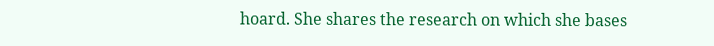hoard. She shares the research on which she bases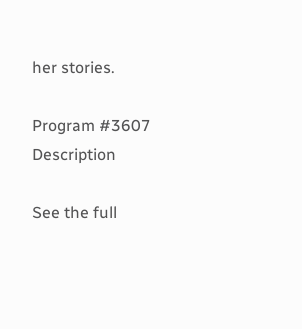her stories.

Program #3607 Description

See the full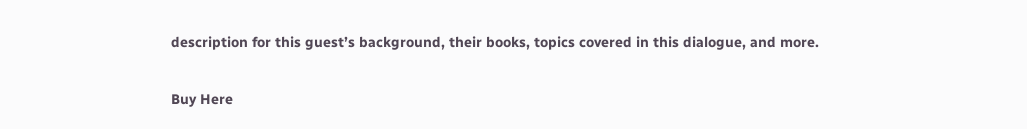description for this guest’s background, their books, topics covered in this dialogue, and more.

Buy Here